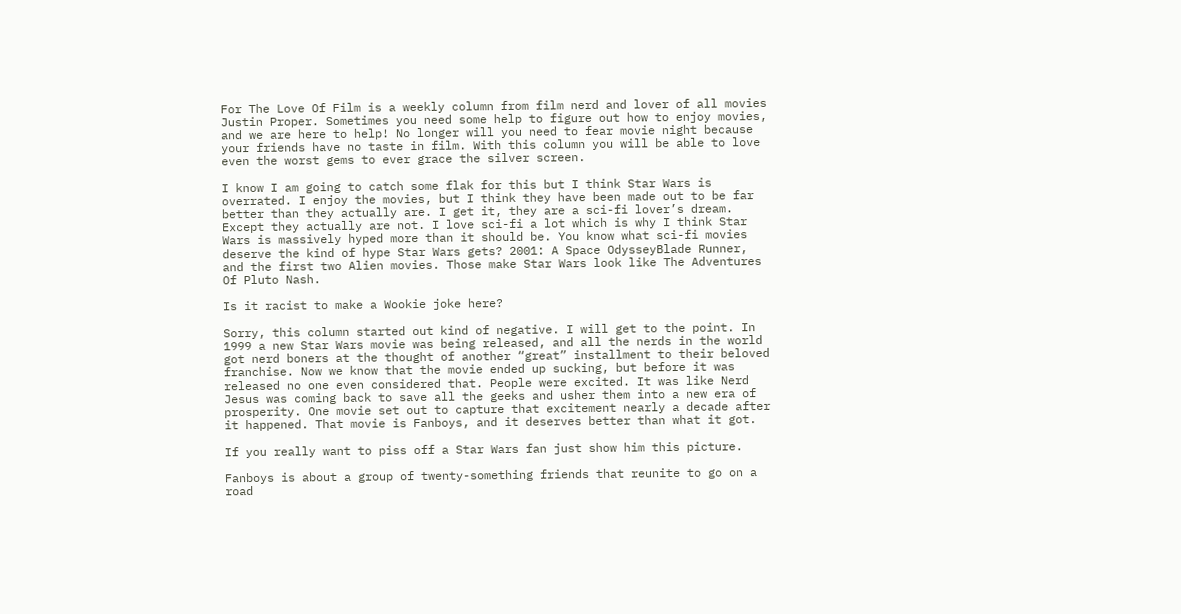For The Love Of Film is a weekly column from film nerd and lover of all movies Justin Proper. Sometimes you need some help to figure out how to enjoy movies, and we are here to help! No longer will you need to fear movie night because your friends have no taste in film. With this column you will be able to love even the worst gems to ever grace the silver screen.

I know I am going to catch some flak for this but I think Star Wars is overrated. I enjoy the movies, but I think they have been made out to be far better than they actually are. I get it, they are a sci-fi lover’s dream. Except they actually are not. I love sci-fi a lot which is why I think Star Wars is massively hyped more than it should be. You know what sci-fi movies deserve the kind of hype Star Wars gets? 2001: A Space OdysseyBlade Runner, and the first two Alien movies. Those make Star Wars look like The Adventures Of Pluto Nash.

Is it racist to make a Wookie joke here?

Sorry, this column started out kind of negative. I will get to the point. In 1999 a new Star Wars movie was being released, and all the nerds in the world got nerd boners at the thought of another “great” installment to their beloved franchise. Now we know that the movie ended up sucking, but before it was released no one even considered that. People were excited. It was like Nerd Jesus was coming back to save all the geeks and usher them into a new era of prosperity. One movie set out to capture that excitement nearly a decade after it happened. That movie is Fanboys, and it deserves better than what it got.

If you really want to piss off a Star Wars fan just show him this picture.

Fanboys is about a group of twenty-something friends that reunite to go on a road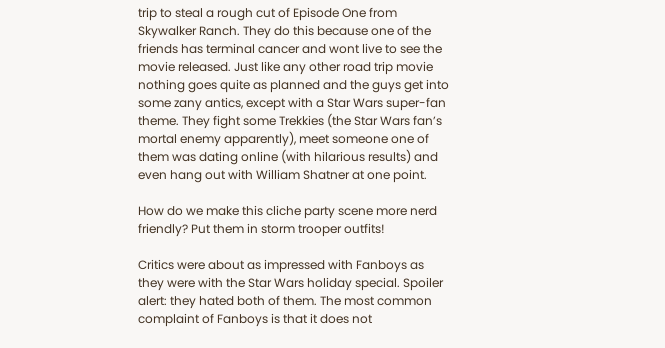trip to steal a rough cut of Episode One from Skywalker Ranch. They do this because one of the friends has terminal cancer and wont live to see the movie released. Just like any other road trip movie nothing goes quite as planned and the guys get into some zany antics, except with a Star Wars super-fan theme. They fight some Trekkies (the Star Wars fan’s mortal enemy apparently), meet someone one of them was dating online (with hilarious results) and even hang out with William Shatner at one point.

How do we make this cliche party scene more nerd friendly? Put them in storm trooper outfits!

Critics were about as impressed with Fanboys as they were with the Star Wars holiday special. Spoiler alert: they hated both of them. The most common complaint of Fanboys is that it does not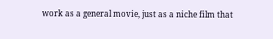work as a general movie, just as a niche film that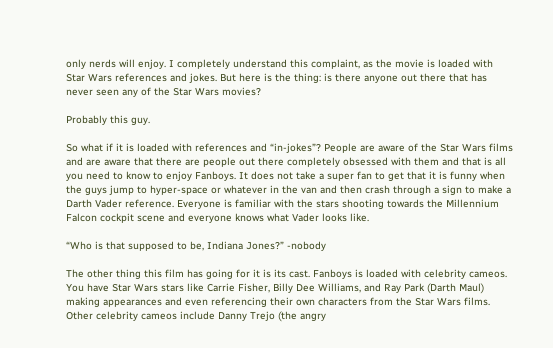only nerds will enjoy. I completely understand this complaint, as the movie is loaded with Star Wars references and jokes. But here is the thing: is there anyone out there that has never seen any of the Star Wars movies?

Probably this guy.

So what if it is loaded with references and “in-jokes”? People are aware of the Star Wars films and are aware that there are people out there completely obsessed with them and that is all you need to know to enjoy Fanboys. It does not take a super fan to get that it is funny when the guys jump to hyper-space or whatever in the van and then crash through a sign to make a Darth Vader reference. Everyone is familiar with the stars shooting towards the Millennium Falcon cockpit scene and everyone knows what Vader looks like.

“Who is that supposed to be, Indiana Jones?” -nobody

The other thing this film has going for it is its cast. Fanboys is loaded with celebrity cameos. You have Star Wars stars like Carrie Fisher, Billy Dee Williams, and Ray Park (Darth Maul) making appearances and even referencing their own characters from the Star Wars films. Other celebrity cameos include Danny Trejo (the angry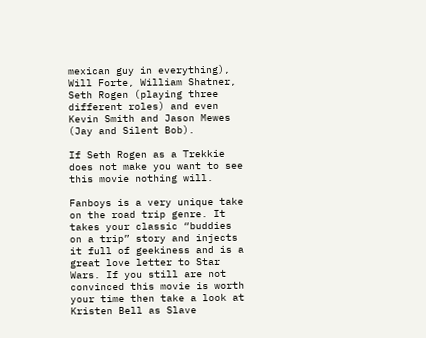mexican guy in everything), Will Forte, William Shatner, Seth Rogen (playing three different roles) and even Kevin Smith and Jason Mewes (Jay and Silent Bob).

If Seth Rogen as a Trekkie does not make you want to see this movie nothing will.

Fanboys is a very unique take on the road trip genre. It takes your classic “buddies on a trip” story and injects it full of geekiness and is a great love letter to Star Wars. If you still are not convinced this movie is worth your time then take a look at Kristen Bell as Slave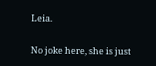Leia.

No joke here, she is just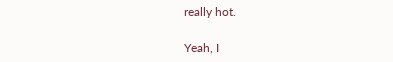really hot.

Yeah, I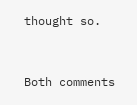thought so.


Both comments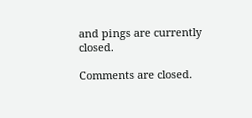and pings are currently closed.

Comments are closed.